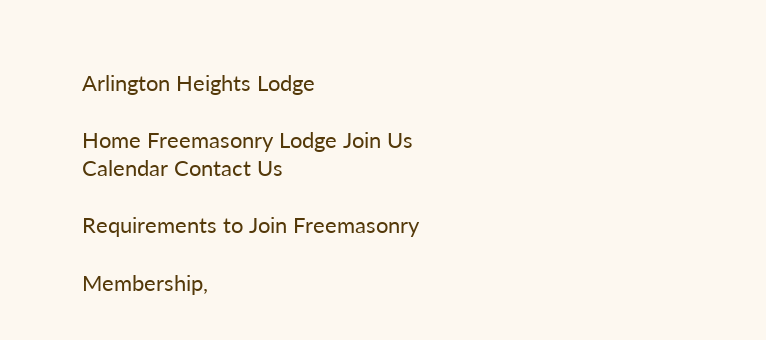Arlington Heights Lodge

Home Freemasonry Lodge Join Us Calendar Contact Us

Requirements to Join Freemasonry

Membership,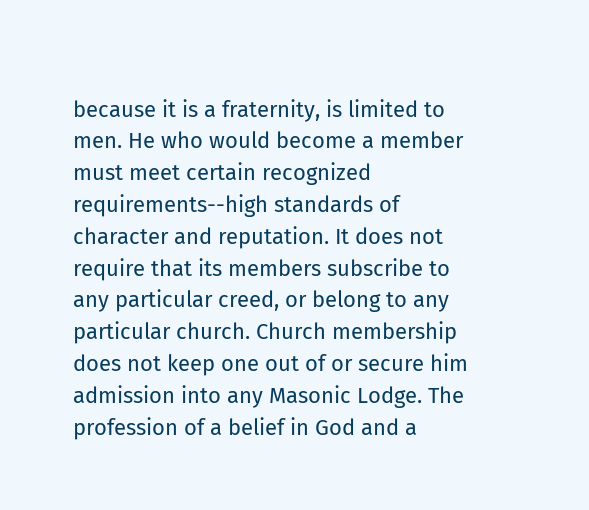because it is a fraternity, is limited to men. He who would become a member must meet certain recognized requirements--high standards of character and reputation. It does not require that its members subscribe to any particular creed, or belong to any particular church. Church membership does not keep one out of or secure him admission into any Masonic Lodge. The profession of a belief in God and a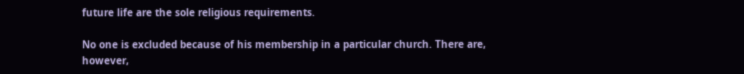future life are the sole religious requirements.

No one is excluded because of his membership in a particular church. There are, however,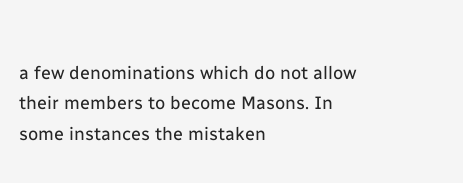a few denominations which do not allow their members to become Masons. In some instances the mistaken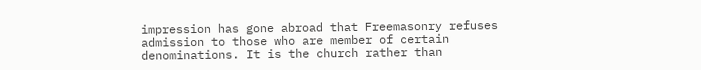impression has gone abroad that Freemasonry refuses admission to those who are member of certain denominations. It is the church rather than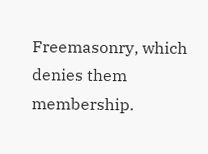Freemasonry, which denies them membership.